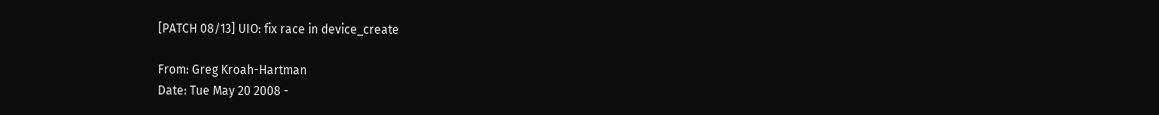[PATCH 08/13] UIO: fix race in device_create

From: Greg Kroah-Hartman
Date: Tue May 20 2008 -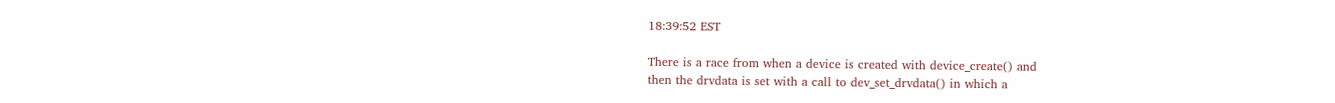18:39:52 EST

There is a race from when a device is created with device_create() and
then the drvdata is set with a call to dev_set_drvdata() in which a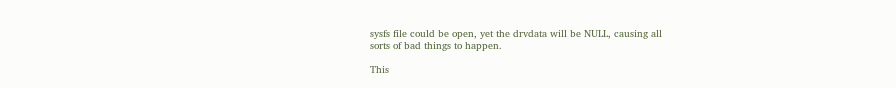sysfs file could be open, yet the drvdata will be NULL, causing all
sorts of bad things to happen.

This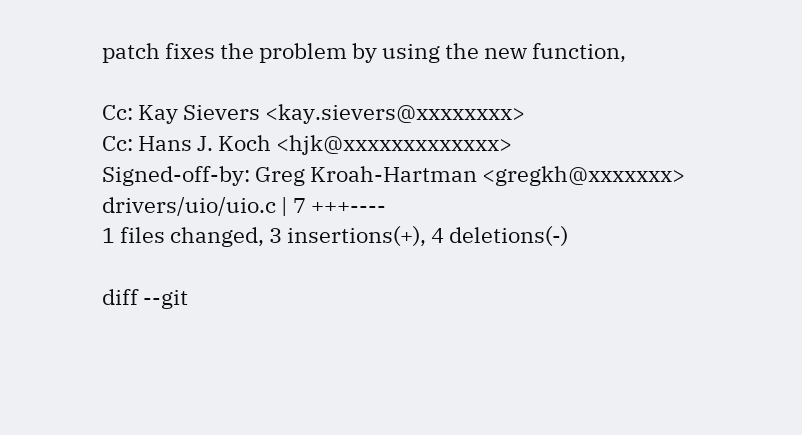patch fixes the problem by using the new function,

Cc: Kay Sievers <kay.sievers@xxxxxxxx>
Cc: Hans J. Koch <hjk@xxxxxxxxxxxxx>
Signed-off-by: Greg Kroah-Hartman <gregkh@xxxxxxx>
drivers/uio/uio.c | 7 +++----
1 files changed, 3 insertions(+), 4 deletions(-)

diff --git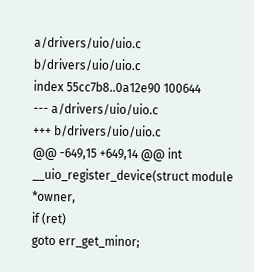a/drivers/uio/uio.c b/drivers/uio/uio.c
index 55cc7b8..0a12e90 100644
--- a/drivers/uio/uio.c
+++ b/drivers/uio/uio.c
@@ -649,15 +649,14 @@ int __uio_register_device(struct module *owner,
if (ret)
goto err_get_minor;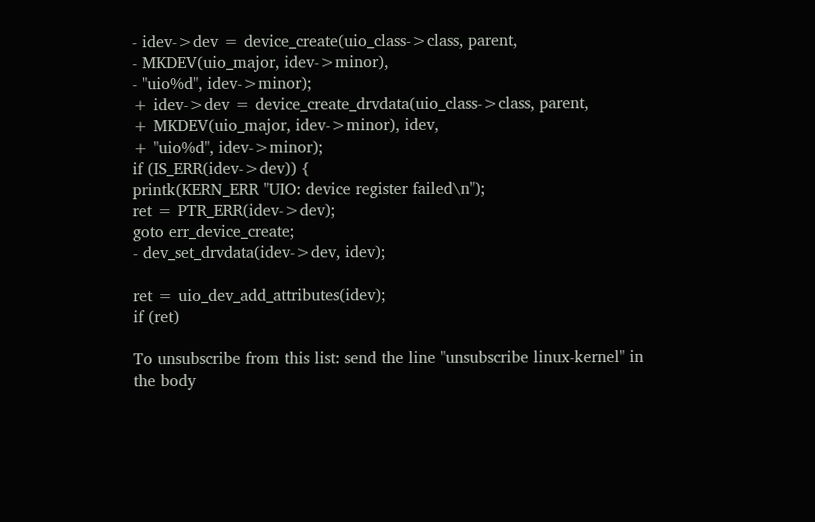- idev->dev = device_create(uio_class->class, parent,
- MKDEV(uio_major, idev->minor),
- "uio%d", idev->minor);
+ idev->dev = device_create_drvdata(uio_class->class, parent,
+ MKDEV(uio_major, idev->minor), idev,
+ "uio%d", idev->minor);
if (IS_ERR(idev->dev)) {
printk(KERN_ERR "UIO: device register failed\n");
ret = PTR_ERR(idev->dev);
goto err_device_create;
- dev_set_drvdata(idev->dev, idev);

ret = uio_dev_add_attributes(idev);
if (ret)

To unsubscribe from this list: send the line "unsubscribe linux-kernel" in
the body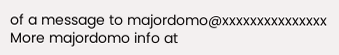of a message to majordomo@xxxxxxxxxxxxxxx
More majordomo info at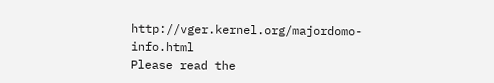http://vger.kernel.org/majordomo-info.html
Please read the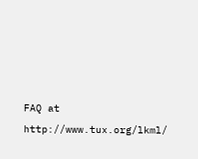FAQ at http://www.tux.org/lkml/